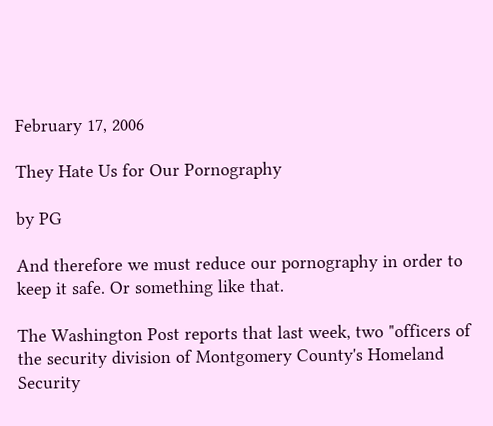February 17, 2006

They Hate Us for Our Pornography

by PG

And therefore we must reduce our pornography in order to keep it safe. Or something like that.

The Washington Post reports that last week, two "officers of the security division of Montgomery County's Homeland Security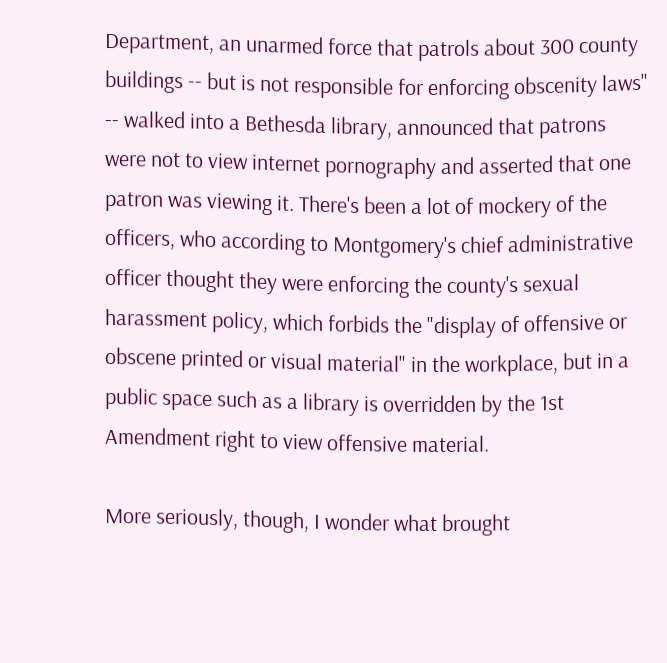Department, an unarmed force that patrols about 300 county buildings -- but is not responsible for enforcing obscenity laws" -- walked into a Bethesda library, announced that patrons were not to view internet pornography and asserted that one patron was viewing it. There's been a lot of mockery of the officers, who according to Montgomery's chief administrative officer thought they were enforcing the county's sexual harassment policy, which forbids the "display of offensive or obscene printed or visual material" in the workplace, but in a public space such as a library is overridden by the 1st Amendment right to view offensive material.

More seriously, though, I wonder what brought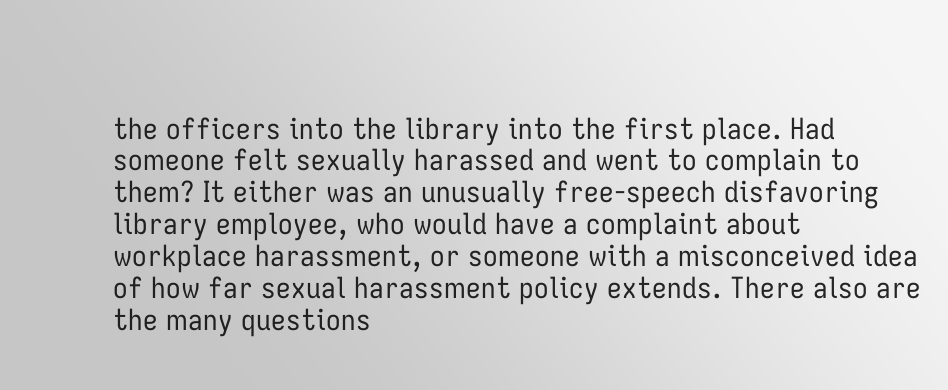the officers into the library into the first place. Had someone felt sexually harassed and went to complain to them? It either was an unusually free-speech disfavoring library employee, who would have a complaint about workplace harassment, or someone with a misconceived idea of how far sexual harassment policy extends. There also are the many questions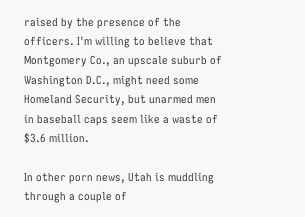raised by the presence of the officers. I'm willing to believe that Montgomery Co., an upscale suburb of Washington D.C., might need some Homeland Security, but unarmed men in baseball caps seem like a waste of $3.6 million.

In other porn news, Utah is muddling through a couple of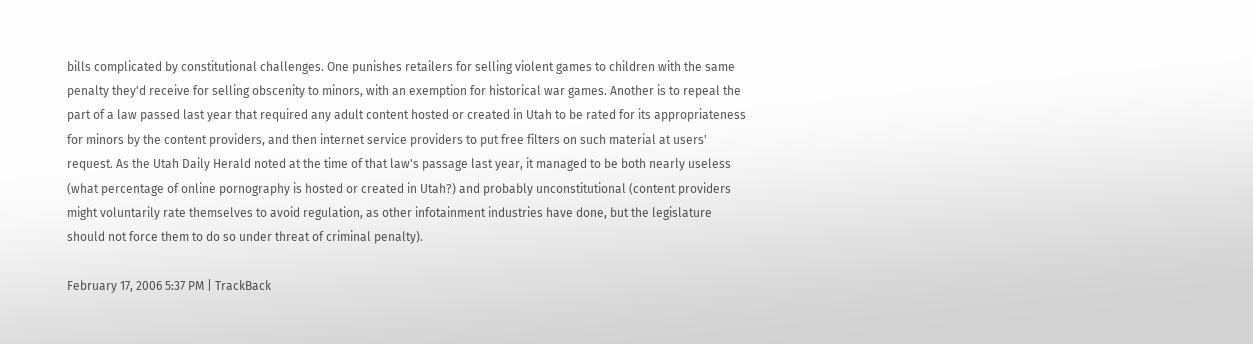bills complicated by constitutional challenges. One punishes retailers for selling violent games to children with the same penalty they'd receive for selling obscenity to minors, with an exemption for historical war games. Another is to repeal the part of a law passed last year that required any adult content hosted or created in Utah to be rated for its appropriateness for minors by the content providers, and then internet service providers to put free filters on such material at users' request. As the Utah Daily Herald noted at the time of that law's passage last year, it managed to be both nearly useless (what percentage of online pornography is hosted or created in Utah?) and probably unconstitutional (content providers might voluntarily rate themselves to avoid regulation, as other infotainment industries have done, but the legislature should not force them to do so under threat of criminal penalty).

February 17, 2006 5:37 PM | TrackBack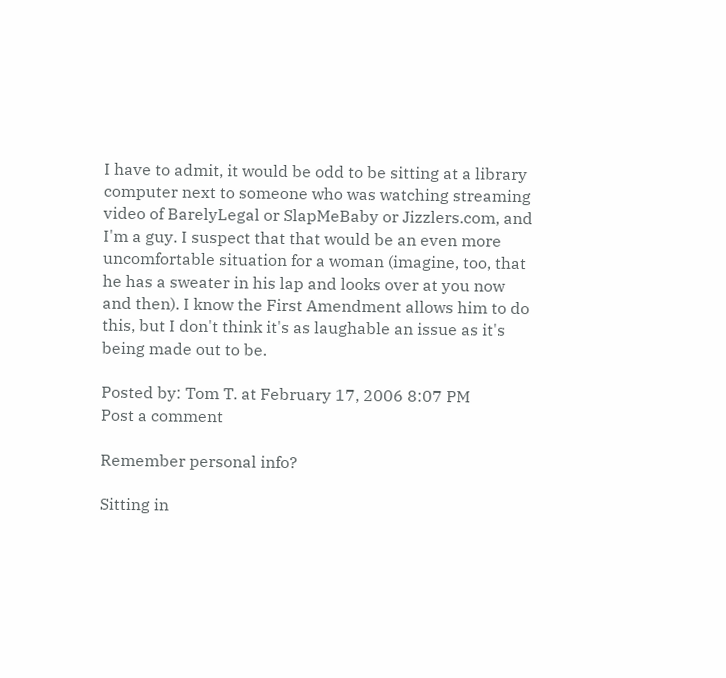I have to admit, it would be odd to be sitting at a library computer next to someone who was watching streaming video of BarelyLegal or SlapMeBaby or Jizzlers.com, and I'm a guy. I suspect that that would be an even more uncomfortable situation for a woman (imagine, too, that he has a sweater in his lap and looks over at you now and then). I know the First Amendment allows him to do this, but I don't think it's as laughable an issue as it's being made out to be.

Posted by: Tom T. at February 17, 2006 8:07 PM
Post a comment

Remember personal info?

Sitting in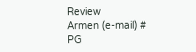Review
Armen (e-mail) #
PG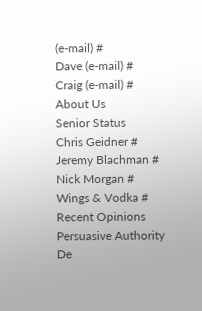(e-mail) #
Dave (e-mail) #
Craig (e-mail) #
About Us
Senior Status
Chris Geidner #
Jeremy Blachman #
Nick Morgan #
Wings & Vodka #
Recent Opinions
Persuasive Authority
De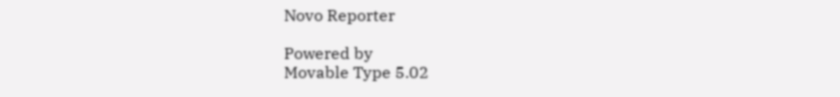Novo Reporter

Powered by
Movable Type 5.02